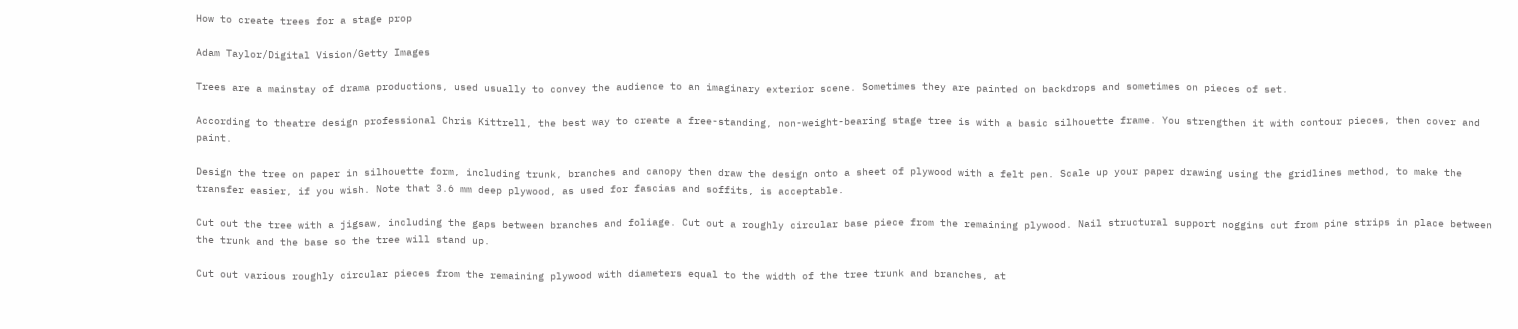How to create trees for a stage prop

Adam Taylor/Digital Vision/Getty Images

Trees are a mainstay of drama productions, used usually to convey the audience to an imaginary exterior scene. Sometimes they are painted on backdrops and sometimes on pieces of set.

According to theatre design professional Chris Kittrell, the best way to create a free-standing, non-weight-bearing stage tree is with a basic silhouette frame. You strengthen it with contour pieces, then cover and paint.

Design the tree on paper in silhouette form, including trunk, branches and canopy then draw the design onto a sheet of plywood with a felt pen. Scale up your paper drawing using the gridlines method, to make the transfer easier, if you wish. Note that 3.6 mm deep plywood, as used for fascias and soffits, is acceptable.

Cut out the tree with a jigsaw, including the gaps between branches and foliage. Cut out a roughly circular base piece from the remaining plywood. Nail structural support noggins cut from pine strips in place between the trunk and the base so the tree will stand up.

Cut out various roughly circular pieces from the remaining plywood with diameters equal to the width of the tree trunk and branches, at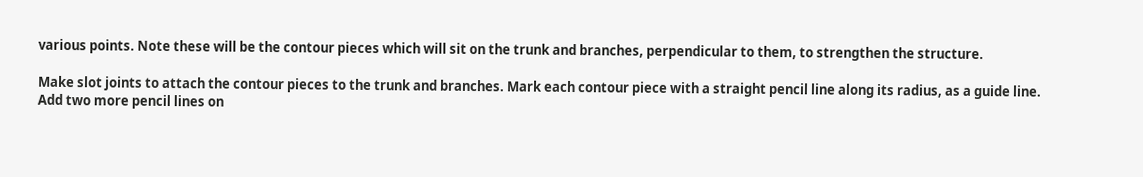various points. Note these will be the contour pieces which will sit on the trunk and branches, perpendicular to them, to strengthen the structure.

Make slot joints to attach the contour pieces to the trunk and branches. Mark each contour piece with a straight pencil line along its radius, as a guide line. Add two more pencil lines on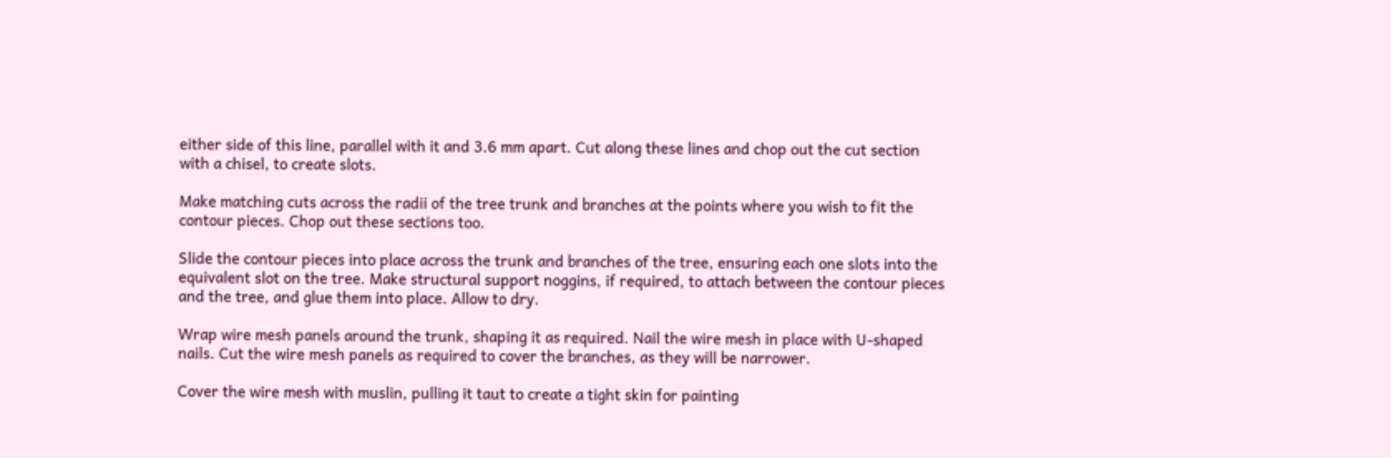either side of this line, parallel with it and 3.6 mm apart. Cut along these lines and chop out the cut section with a chisel, to create slots.

Make matching cuts across the radii of the tree trunk and branches at the points where you wish to fit the contour pieces. Chop out these sections too.

Slide the contour pieces into place across the trunk and branches of the tree, ensuring each one slots into the equivalent slot on the tree. Make structural support noggins, if required, to attach between the contour pieces and the tree, and glue them into place. Allow to dry.

Wrap wire mesh panels around the trunk, shaping it as required. Nail the wire mesh in place with U-shaped nails. Cut the wire mesh panels as required to cover the branches, as they will be narrower.

Cover the wire mesh with muslin, pulling it taut to create a tight skin for painting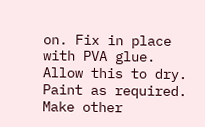on. Fix in place with PVA glue. Allow this to dry. Paint as required. Make other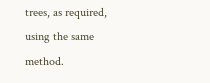trees, as required, using the same method.